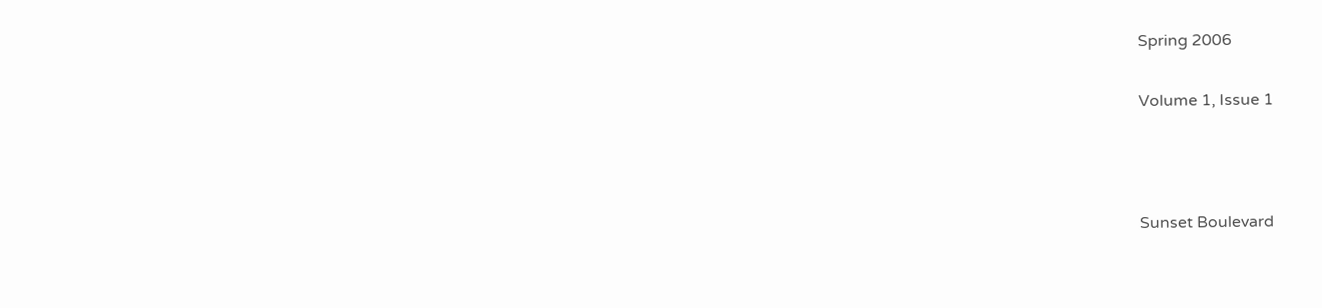Spring 2006

Volume 1, Issue 1



Sunset Boulevard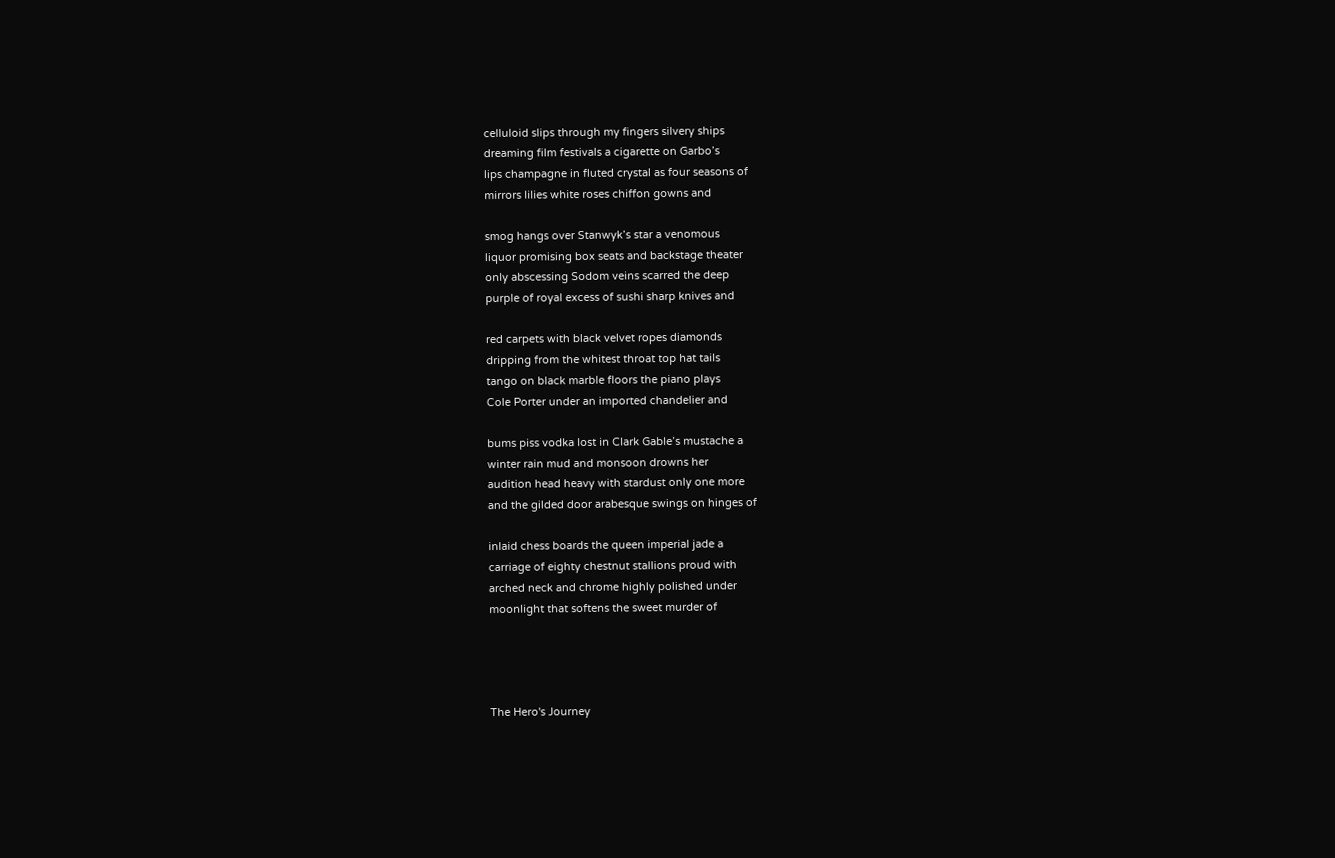celluloid slips through my fingers silvery ships
dreaming film festivals a cigarette on Garbo’s
lips champagne in fluted crystal as four seasons of
mirrors lilies white roses chiffon gowns and

smog hangs over Stanwyk’s star a venomous
liquor promising box seats and backstage theater
only abscessing Sodom veins scarred the deep
purple of royal excess of sushi sharp knives and

red carpets with black velvet ropes diamonds
dripping from the whitest throat top hat tails
tango on black marble floors the piano plays
Cole Porter under an imported chandelier and

bums piss vodka lost in Clark Gable’s mustache a
winter rain mud and monsoon drowns her
audition head heavy with stardust only one more
and the gilded door arabesque swings on hinges of

inlaid chess boards the queen imperial jade a
carriage of eighty chestnut stallions proud with
arched neck and chrome highly polished under
moonlight that softens the sweet murder of




The Hero's Journey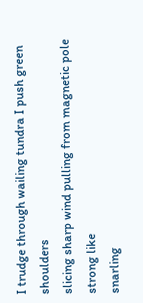I trudge through wailing tundra I push green shoulders
slicing sharp wind pulling from magnetic pole strong like
snarling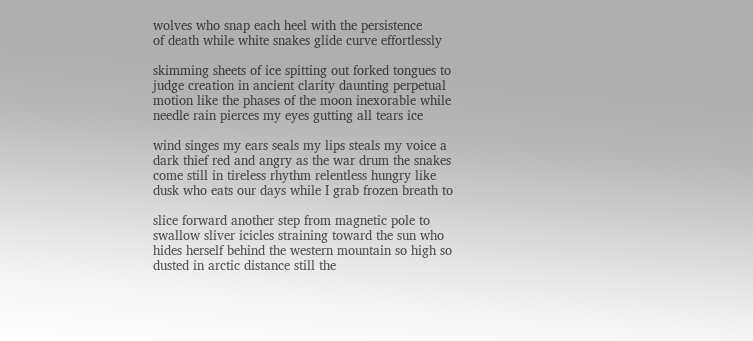wolves who snap each heel with the persistence
of death while white snakes glide curve effortlessly

skimming sheets of ice spitting out forked tongues to
judge creation in ancient clarity daunting perpetual
motion like the phases of the moon inexorable while
needle rain pierces my eyes gutting all tears ice

wind singes my ears seals my lips steals my voice a
dark thief red and angry as the war drum the snakes
come still in tireless rhythm relentless hungry like
dusk who eats our days while I grab frozen breath to

slice forward another step from magnetic pole to
swallow sliver icicles straining toward the sun who
hides herself behind the western mountain so high so
dusted in arctic distance still the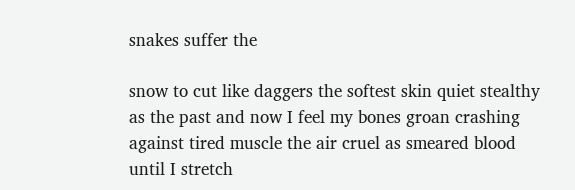snakes suffer the

snow to cut like daggers the softest skin quiet stealthy
as the past and now I feel my bones groan crashing
against tired muscle the air cruel as smeared blood
until I stretch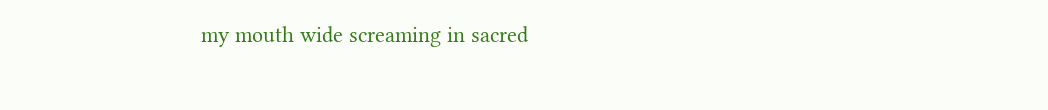my mouth wide screaming in sacred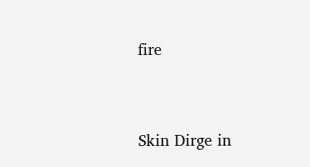fire



Skin Dirge in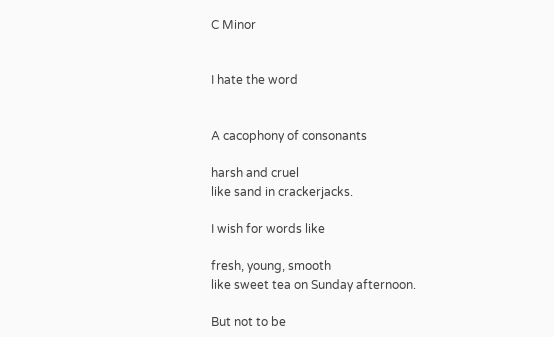C Minor


I hate the word


A cacophony of consonants

harsh and cruel
like sand in crackerjacks.

I wish for words like

fresh, young, smooth
like sweet tea on Sunday afternoon.

But not to be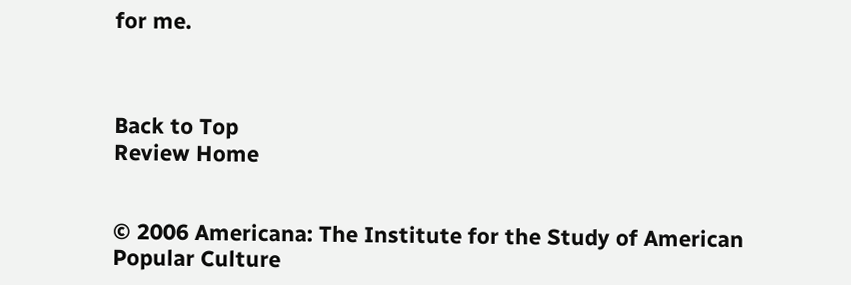for me.



Back to Top
Review Home


© 2006 Americana: The Institute for the Study of American Popular Culture